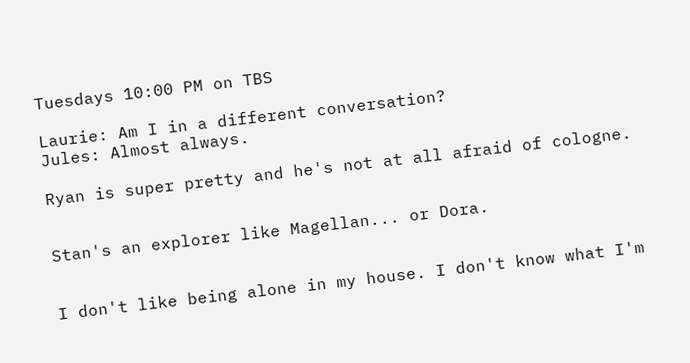Tuesdays 10:00 PM on TBS

Laurie: Am I in a different conversation?
Jules: Almost always.

Ryan is super pretty and he's not at all afraid of cologne.


Stan's an explorer like Magellan... or Dora.


I don't like being alone in my house. I don't know what I'm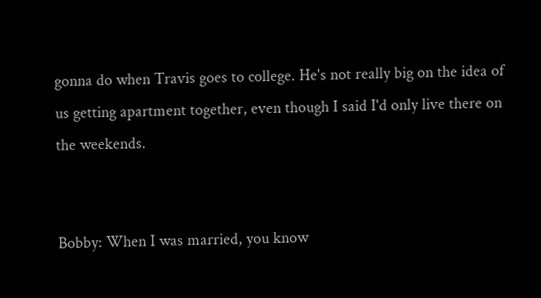gonna do when Travis goes to college. He's not really big on the idea of us getting apartment together, even though I said I'd only live there on the weekends.


Bobby: When I was married, you know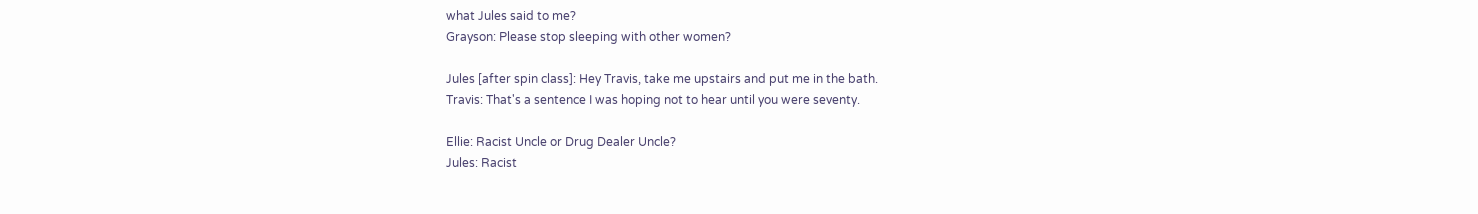what Jules said to me?
Grayson: Please stop sleeping with other women?

Jules [after spin class]: Hey Travis, take me upstairs and put me in the bath.
Travis: That's a sentence I was hoping not to hear until you were seventy.

Ellie: Racist Uncle or Drug Dealer Uncle?
Jules: Racist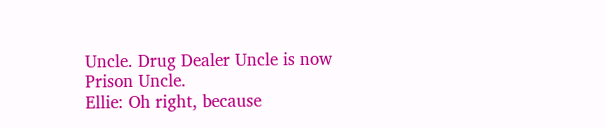Uncle. Drug Dealer Uncle is now Prison Uncle.
Ellie: Oh right, because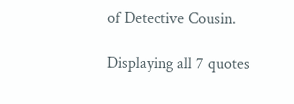of Detective Cousin.

Displaying all 7 quotes